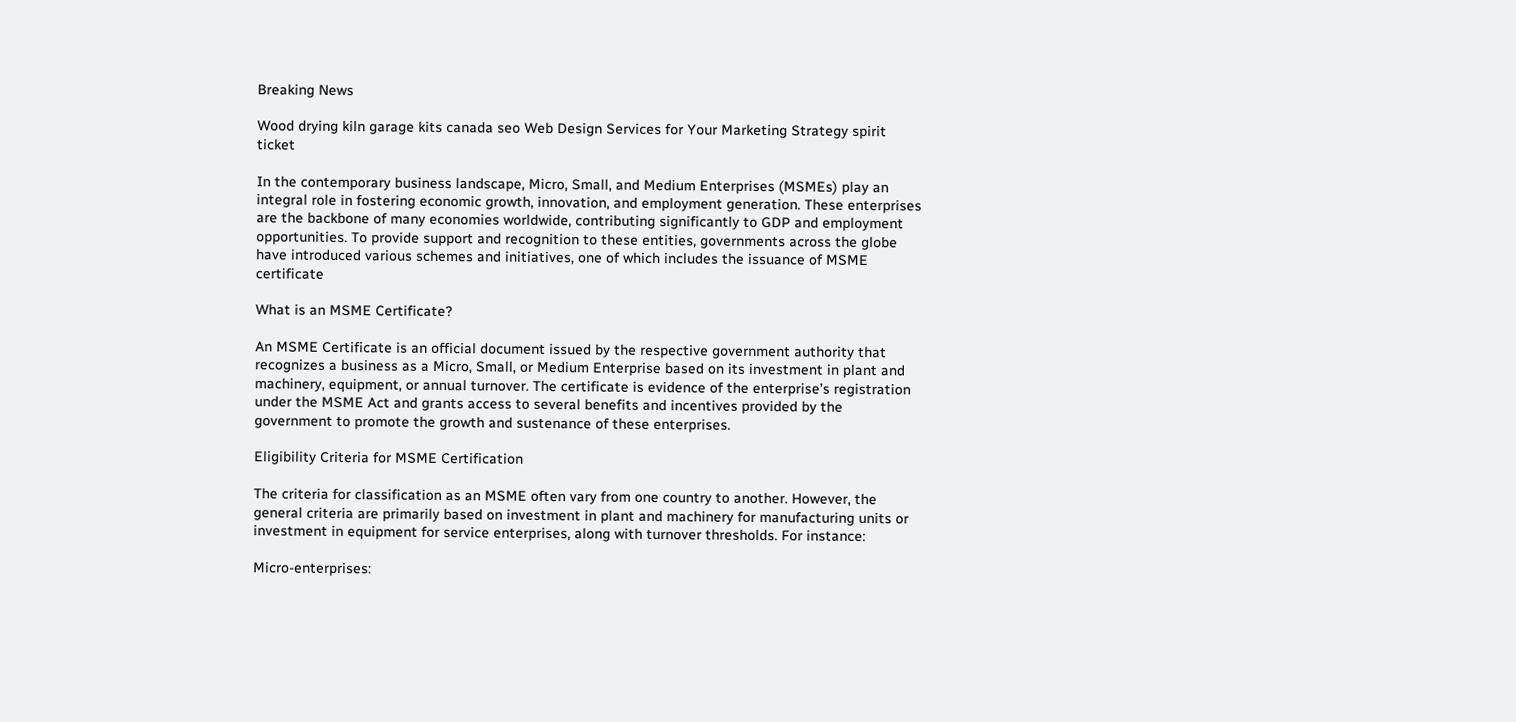Breaking News

Wood drying kiln garage kits canada seo Web Design Services for Your Marketing Strategy spirit ticket

In the contemporary business landscape, Micro, Small, and Medium Enterprises (MSMEs) play an integral role in fostering economic growth, innovation, and employment generation. These enterprises are the backbone of many economies worldwide, contributing significantly to GDP and employment opportunities. To provide support and recognition to these entities, governments across the globe have introduced various schemes and initiatives, one of which includes the issuance of MSME certificate

What is an MSME Certificate?

An MSME Certificate is an official document issued by the respective government authority that recognizes a business as a Micro, Small, or Medium Enterprise based on its investment in plant and machinery, equipment, or annual turnover. The certificate is evidence of the enterprise’s registration under the MSME Act and grants access to several benefits and incentives provided by the government to promote the growth and sustenance of these enterprises.

Eligibility Criteria for MSME Certification

The criteria for classification as an MSME often vary from one country to another. However, the general criteria are primarily based on investment in plant and machinery for manufacturing units or investment in equipment for service enterprises, along with turnover thresholds. For instance:

Micro-enterprises: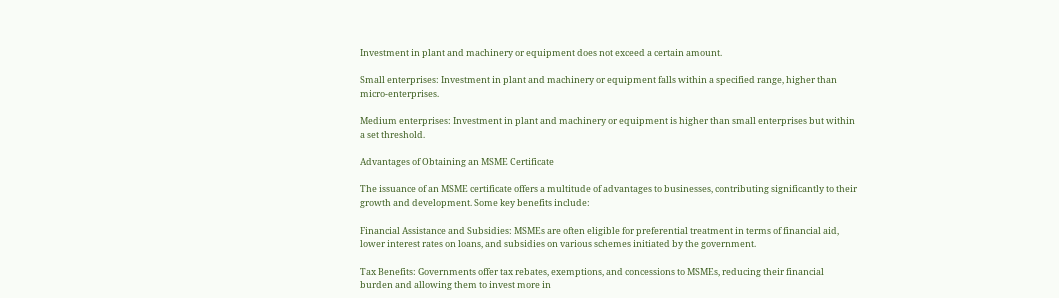Investment in plant and machinery or equipment does not exceed a certain amount.

Small enterprises: Investment in plant and machinery or equipment falls within a specified range, higher than micro-enterprises.

Medium enterprises: Investment in plant and machinery or equipment is higher than small enterprises but within a set threshold.

Advantages of Obtaining an MSME Certificate

The issuance of an MSME certificate offers a multitude of advantages to businesses, contributing significantly to their growth and development. Some key benefits include:

Financial Assistance and Subsidies: MSMEs are often eligible for preferential treatment in terms of financial aid, lower interest rates on loans, and subsidies on various schemes initiated by the government.

Tax Benefits: Governments offer tax rebates, exemptions, and concessions to MSMEs, reducing their financial burden and allowing them to invest more in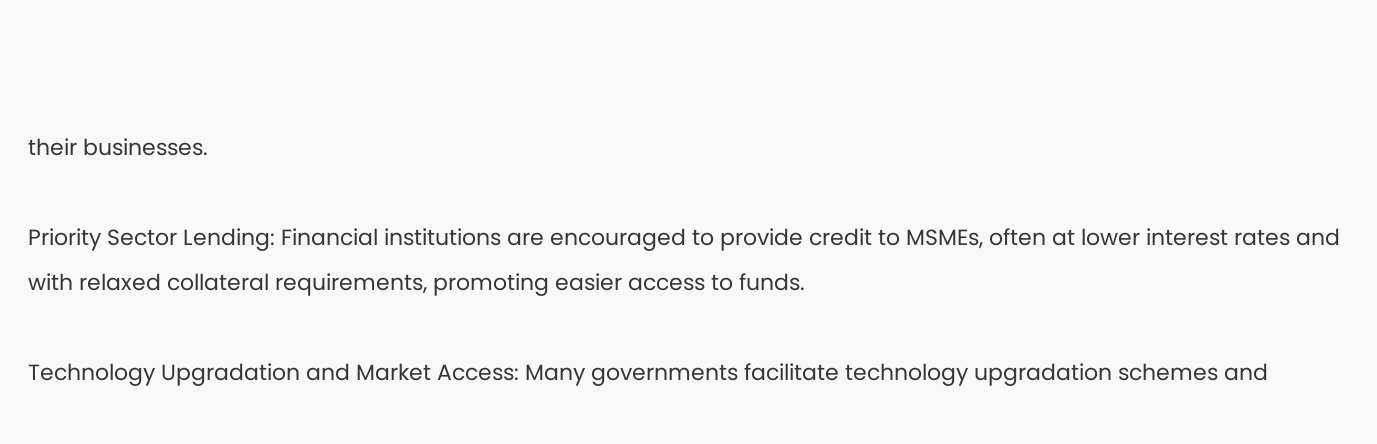their businesses.

Priority Sector Lending: Financial institutions are encouraged to provide credit to MSMEs, often at lower interest rates and with relaxed collateral requirements, promoting easier access to funds.

Technology Upgradation and Market Access: Many governments facilitate technology upgradation schemes and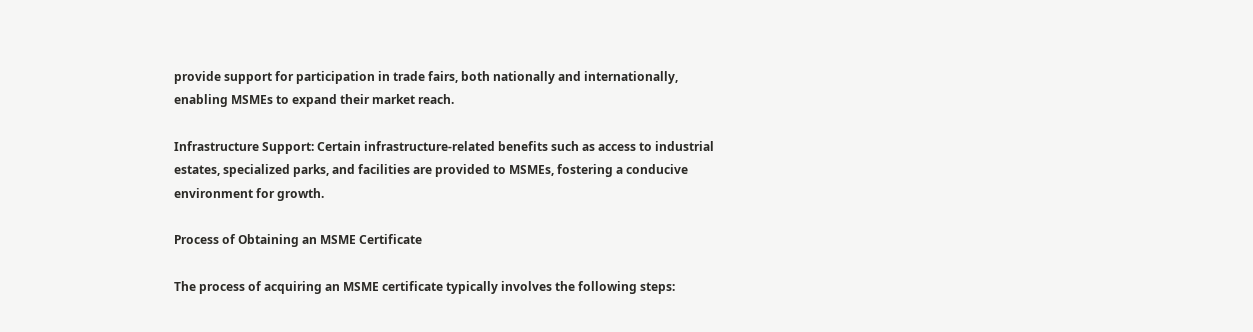provide support for participation in trade fairs, both nationally and internationally, enabling MSMEs to expand their market reach.

Infrastructure Support: Certain infrastructure-related benefits such as access to industrial estates, specialized parks, and facilities are provided to MSMEs, fostering a conducive environment for growth.

Process of Obtaining an MSME Certificate

The process of acquiring an MSME certificate typically involves the following steps: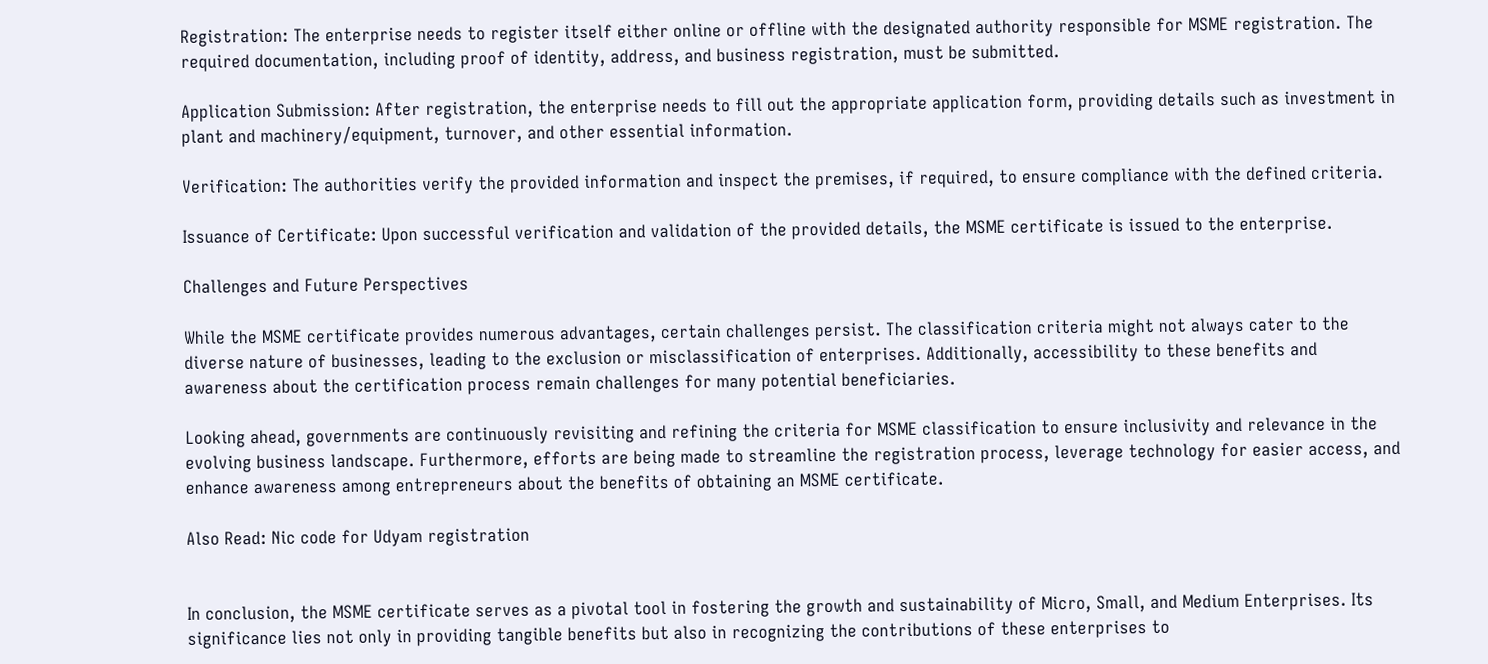Registration: The enterprise needs to register itself either online or offline with the designated authority responsible for MSME registration. The required documentation, including proof of identity, address, and business registration, must be submitted.

Application Submission: After registration, the enterprise needs to fill out the appropriate application form, providing details such as investment in plant and machinery/equipment, turnover, and other essential information.

Verification: The authorities verify the provided information and inspect the premises, if required, to ensure compliance with the defined criteria.

Issuance of Certificate: Upon successful verification and validation of the provided details, the MSME certificate is issued to the enterprise.

Challenges and Future Perspectives

While the MSME certificate provides numerous advantages, certain challenges persist. The classification criteria might not always cater to the diverse nature of businesses, leading to the exclusion or misclassification of enterprises. Additionally, accessibility to these benefits and awareness about the certification process remain challenges for many potential beneficiaries.

Looking ahead, governments are continuously revisiting and refining the criteria for MSME classification to ensure inclusivity and relevance in the evolving business landscape. Furthermore, efforts are being made to streamline the registration process, leverage technology for easier access, and enhance awareness among entrepreneurs about the benefits of obtaining an MSME certificate.

Also Read: Nic code for Udyam registration


In conclusion, the MSME certificate serves as a pivotal tool in fostering the growth and sustainability of Micro, Small, and Medium Enterprises. Its significance lies not only in providing tangible benefits but also in recognizing the contributions of these enterprises to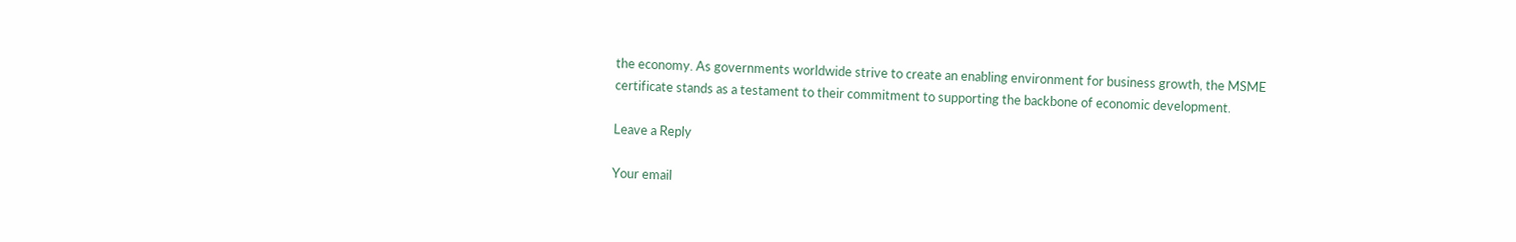the economy. As governments worldwide strive to create an enabling environment for business growth, the MSME certificate stands as a testament to their commitment to supporting the backbone of economic development.

Leave a Reply

Your email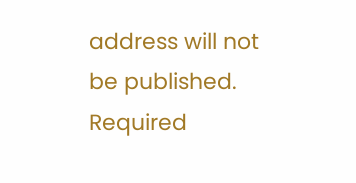address will not be published. Required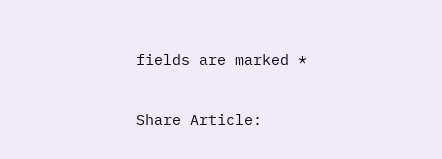fields are marked *

Share Article: